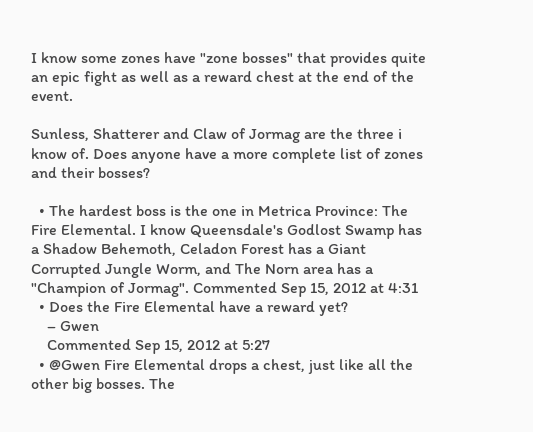I know some zones have "zone bosses" that provides quite an epic fight as well as a reward chest at the end of the event.

Sunless, Shatterer and Claw of Jormag are the three i know of. Does anyone have a more complete list of zones and their bosses?

  • The hardest boss is the one in Metrica Province: The Fire Elemental. I know Queensdale's Godlost Swamp has a Shadow Behemoth, Celadon Forest has a Giant Corrupted Jungle Worm, and The Norn area has a "Champion of Jormag". Commented Sep 15, 2012 at 4:31
  • Does the Fire Elemental have a reward yet?
    – Gwen
    Commented Sep 15, 2012 at 5:27
  • @Gwen Fire Elemental drops a chest, just like all the other big bosses. The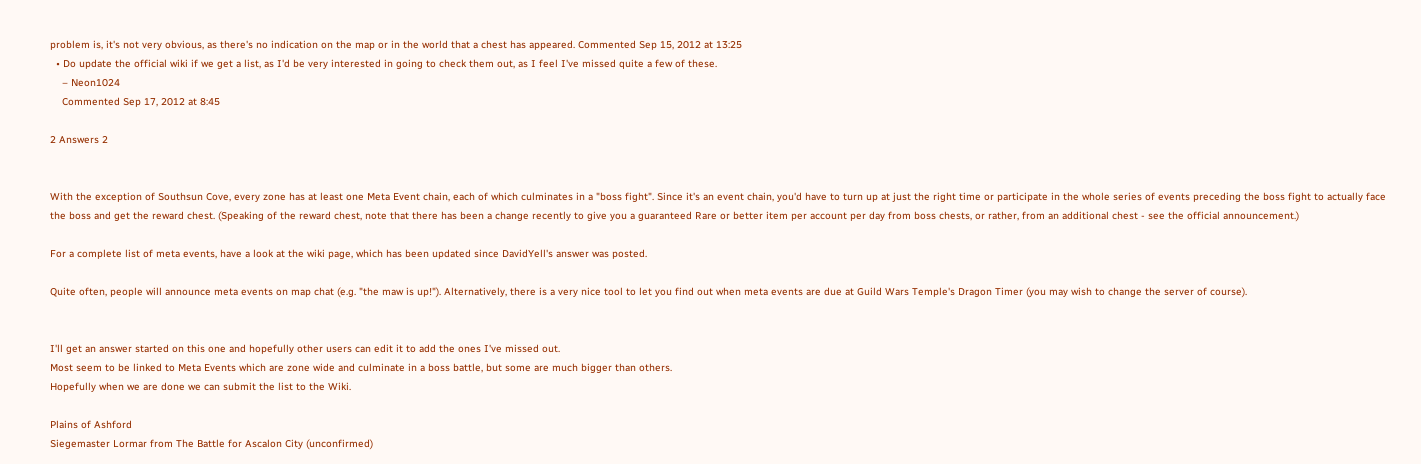problem is, it's not very obvious, as there's no indication on the map or in the world that a chest has appeared. Commented Sep 15, 2012 at 13:25
  • Do update the official wiki if we get a list, as I'd be very interested in going to check them out, as I feel I've missed quite a few of these.
    – Neon1024
    Commented Sep 17, 2012 at 8:45

2 Answers 2


With the exception of Southsun Cove, every zone has at least one Meta Event chain, each of which culminates in a "boss fight". Since it's an event chain, you'd have to turn up at just the right time or participate in the whole series of events preceding the boss fight to actually face the boss and get the reward chest. (Speaking of the reward chest, note that there has been a change recently to give you a guaranteed Rare or better item per account per day from boss chests, or rather, from an additional chest - see the official announcement.)

For a complete list of meta events, have a look at the wiki page, which has been updated since DavidYell's answer was posted.

Quite often, people will announce meta events on map chat (e.g. "the maw is up!"). Alternatively, there is a very nice tool to let you find out when meta events are due at Guild Wars Temple's Dragon Timer (you may wish to change the server of course).


I'll get an answer started on this one and hopefully other users can edit it to add the ones I've missed out.
Most seem to be linked to Meta Events which are zone wide and culminate in a boss battle, but some are much bigger than others.
Hopefully when we are done we can submit the list to the Wiki.

Plains of Ashford
Siegemaster Lormar from The Battle for Ascalon City (unconfirmed)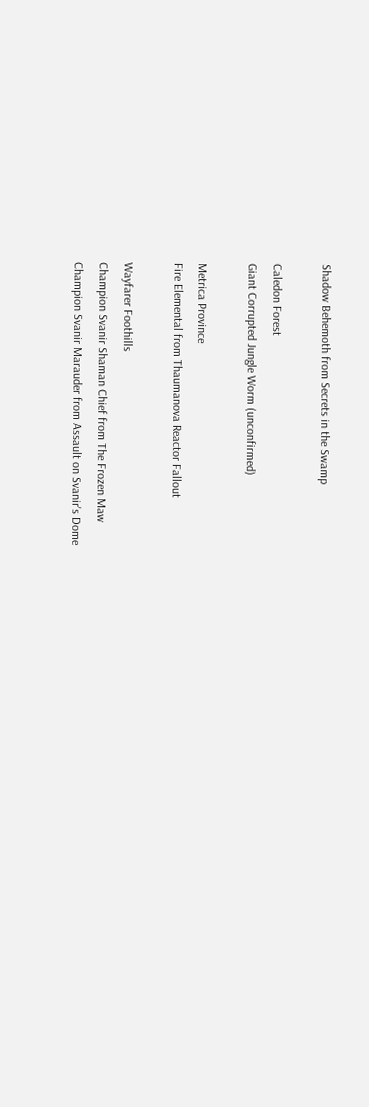Shadow Behemoth from Secrets in the Swamp

Caledon Forest
Giant Corrupted Jungle Worm (unconfirmed)

Metrica Province
Fire Elemental from Thaumanova Reactor Fallout

Wayfarer Foothills
Champion Svanir Shaman Chief from The Frozen Maw
Champion Svanir Marauder from Assault on Svanir's Dome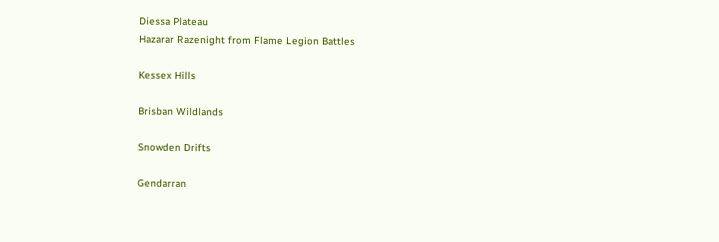Diessa Plateau
Hazarar Razenight from Flame Legion Battles

Kessex Hills

Brisban Wildlands

Snowden Drifts

Gendarran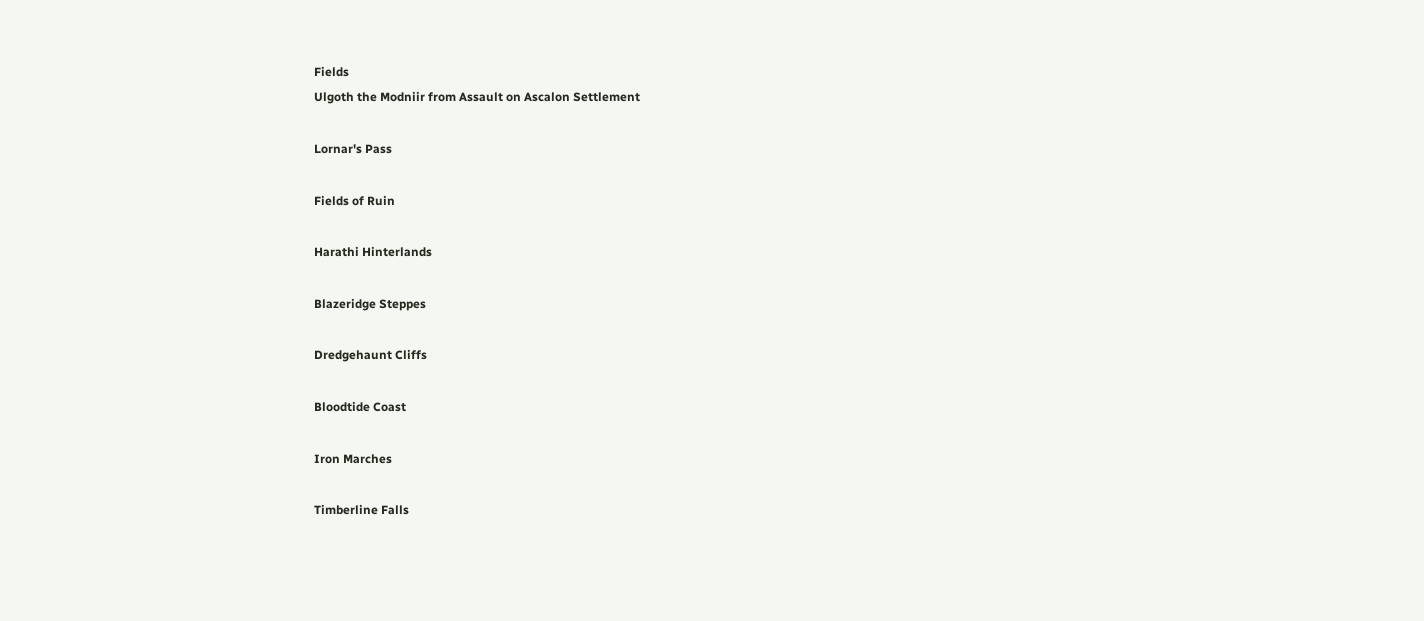Fields
Ulgoth the Modniir from Assault on Ascalon Settlement

Lornar's Pass

Fields of Ruin

Harathi Hinterlands

Blazeridge Steppes

Dredgehaunt Cliffs

Bloodtide Coast

Iron Marches

Timberline Falls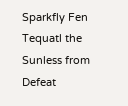Sparkfly Fen
Tequatl the Sunless from Defeat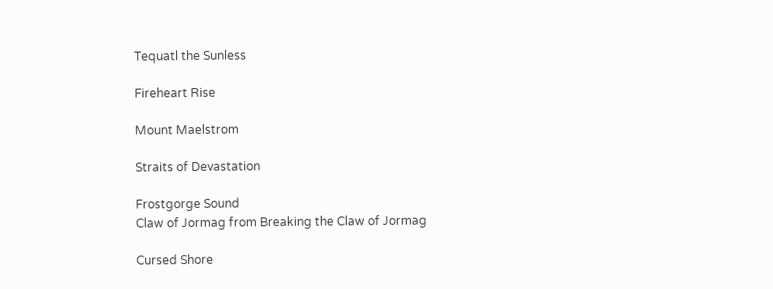Tequatl the Sunless

Fireheart Rise

Mount Maelstrom

Straits of Devastation

Frostgorge Sound
Claw of Jormag from Breaking the Claw of Jormag

Cursed Shore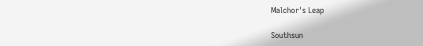Malchor's Leap

Southsun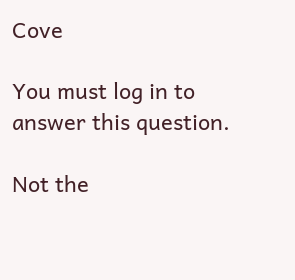Cove

You must log in to answer this question.

Not the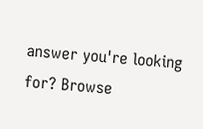answer you're looking for? Browse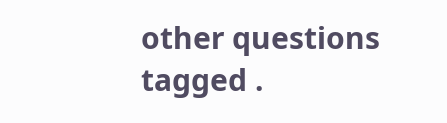other questions tagged .